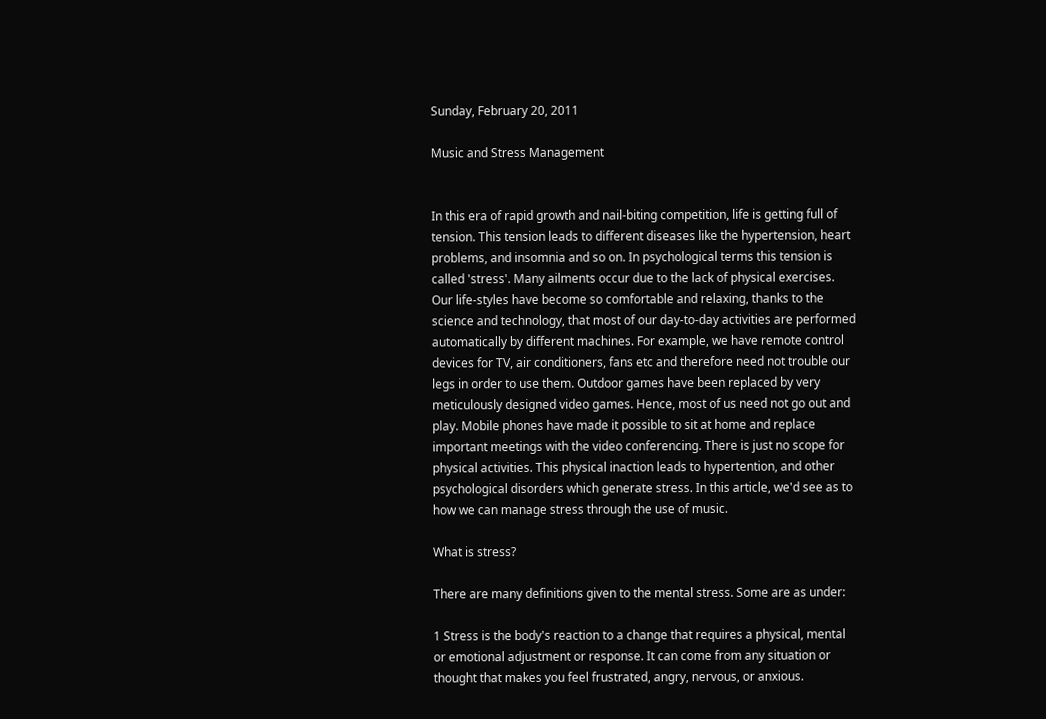Sunday, February 20, 2011

Music and Stress Management


In this era of rapid growth and nail-biting competition, life is getting full of tension. This tension leads to different diseases like the hypertension, heart problems, and insomnia and so on. In psychological terms this tension is called 'stress'. Many ailments occur due to the lack of physical exercises. Our life-styles have become so comfortable and relaxing, thanks to the science and technology, that most of our day-to-day activities are performed automatically by different machines. For example, we have remote control devices for TV, air conditioners, fans etc and therefore need not trouble our legs in order to use them. Outdoor games have been replaced by very meticulously designed video games. Hence, most of us need not go out and play. Mobile phones have made it possible to sit at home and replace important meetings with the video conferencing. There is just no scope for physical activities. This physical inaction leads to hypertention, and other psychological disorders which generate stress. In this article, we'd see as to how we can manage stress through the use of music.

What is stress?

There are many definitions given to the mental stress. Some are as under:

1 Stress is the body's reaction to a change that requires a physical, mental or emotional adjustment or response. It can come from any situation or thought that makes you feel frustrated, angry, nervous, or anxious.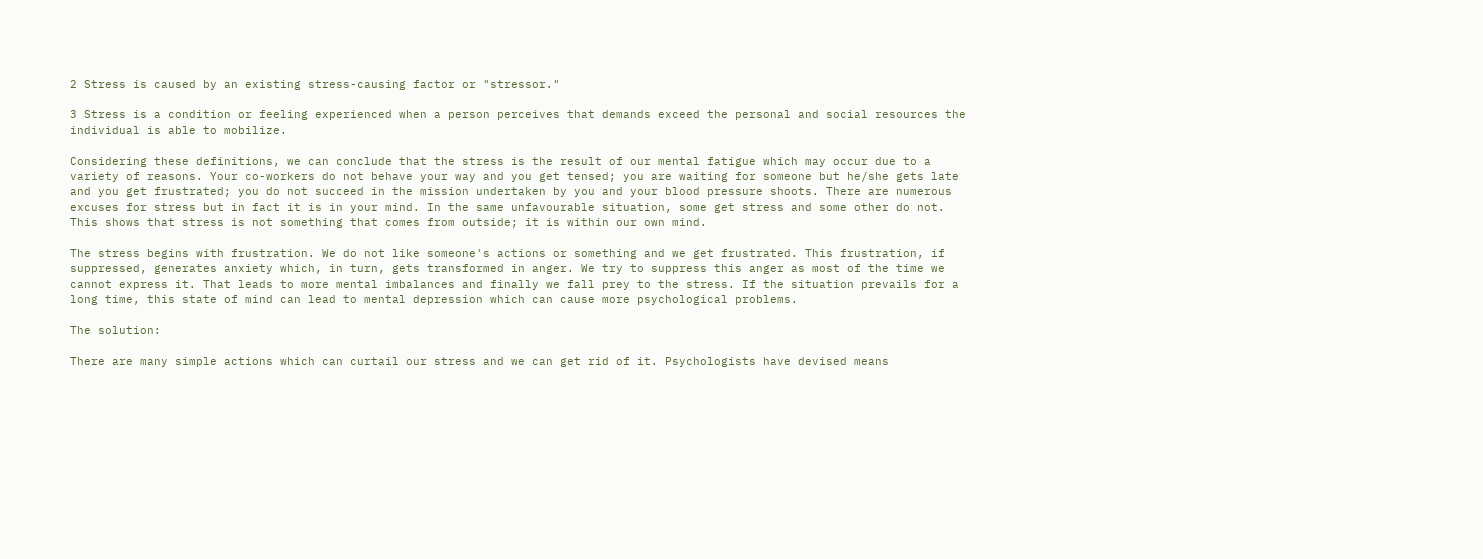2 Stress is caused by an existing stress-causing factor or "stressor."

3 Stress is a condition or feeling experienced when a person perceives that demands exceed the personal and social resources the individual is able to mobilize.

Considering these definitions, we can conclude that the stress is the result of our mental fatigue which may occur due to a variety of reasons. Your co-workers do not behave your way and you get tensed; you are waiting for someone but he/she gets late and you get frustrated; you do not succeed in the mission undertaken by you and your blood pressure shoots. There are numerous excuses for stress but in fact it is in your mind. In the same unfavourable situation, some get stress and some other do not. This shows that stress is not something that comes from outside; it is within our own mind.

The stress begins with frustration. We do not like someone's actions or something and we get frustrated. This frustration, if suppressed, generates anxiety which, in turn, gets transformed in anger. We try to suppress this anger as most of the time we cannot express it. That leads to more mental imbalances and finally we fall prey to the stress. If the situation prevails for a long time, this state of mind can lead to mental depression which can cause more psychological problems.

The solution:

There are many simple actions which can curtail our stress and we can get rid of it. Psychologists have devised means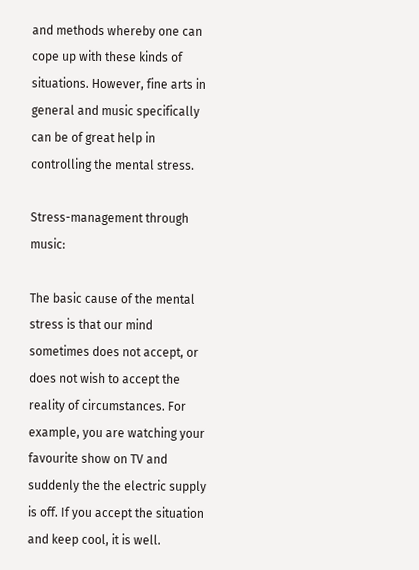and methods whereby one can cope up with these kinds of situations. However, fine arts in general and music specifically can be of great help in controlling the mental stress.

Stress-management through music:

The basic cause of the mental stress is that our mind sometimes does not accept, or does not wish to accept the reality of circumstances. For example, you are watching your favourite show on TV and suddenly the the electric supply is off. If you accept the situation and keep cool, it is well.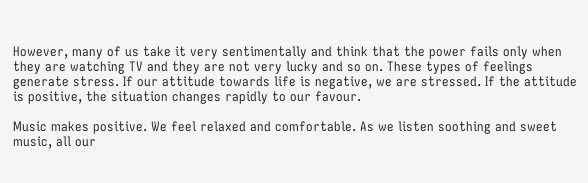However, many of us take it very sentimentally and think that the power fails only when they are watching TV and they are not very lucky and so on. These types of feelings generate stress. If our attitude towards life is negative, we are stressed. If the attitude is positive, the situation changes rapidly to our favour.

Music makes positive. We feel relaxed and comfortable. As we listen soothing and sweet music, all our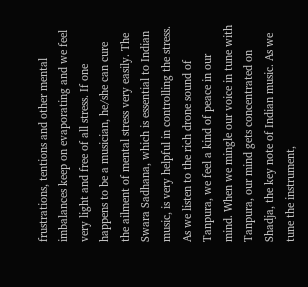frustrations, tentions and other mental imbalances keep on evaporating and we feel very light and free of all stress. If one happens to be a musician, he/she can cure the ailment of mental stress very easily. The Swara Sadhana, which is essential to Indian music, is very helpful in controlling the stress. As we listen to the rich drone sound of Tanpura, we feel a kind of peace in our mind. When we mingle our voice in tune with Tanpura, our mind gets concentrated on Shadja, the key note of Indian music. As we tune the instrument,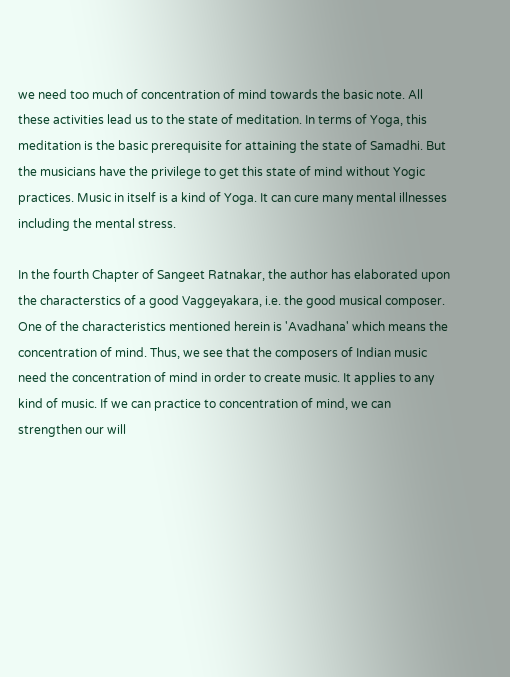we need too much of concentration of mind towards the basic note. All these activities lead us to the state of meditation. In terms of Yoga, this meditation is the basic prerequisite for attaining the state of Samadhi. But the musicians have the privilege to get this state of mind without Yogic practices. Music in itself is a kind of Yoga. It can cure many mental illnesses including the mental stress.

In the fourth Chapter of Sangeet Ratnakar, the author has elaborated upon the characterstics of a good Vaggeyakara, i.e. the good musical composer. One of the characteristics mentioned herein is 'Avadhana' which means the concentration of mind. Thus, we see that the composers of Indian music need the concentration of mind in order to create music. It applies to any kind of music. If we can practice to concentration of mind, we can strengthen our will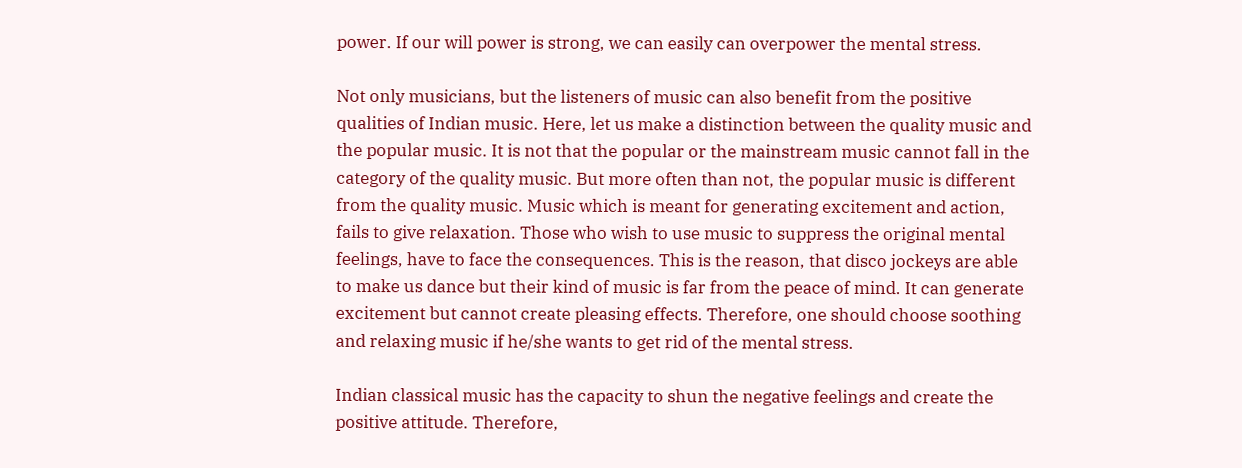power. If our will power is strong, we can easily can overpower the mental stress.

Not only musicians, but the listeners of music can also benefit from the positive qualities of Indian music. Here, let us make a distinction between the quality music and the popular music. It is not that the popular or the mainstream music cannot fall in the category of the quality music. But more often than not, the popular music is different from the quality music. Music which is meant for generating excitement and action, fails to give relaxation. Those who wish to use music to suppress the original mental feelings, have to face the consequences. This is the reason, that disco jockeys are able to make us dance but their kind of music is far from the peace of mind. It can generate excitement but cannot create pleasing effects. Therefore, one should choose soothing and relaxing music if he/she wants to get rid of the mental stress.

Indian classical music has the capacity to shun the negative feelings and create the positive attitude. Therefore,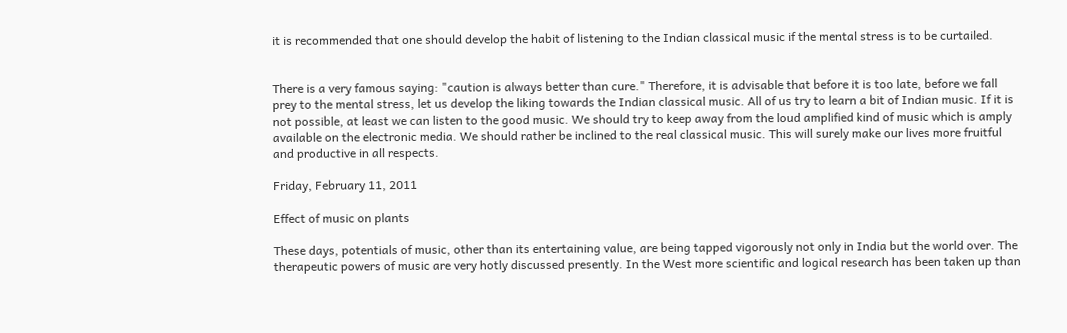it is recommended that one should develop the habit of listening to the Indian classical music if the mental stress is to be curtailed.


There is a very famous saying: "caution is always better than cure." Therefore, it is advisable that before it is too late, before we fall prey to the mental stress, let us develop the liking towards the Indian classical music. All of us try to learn a bit of Indian music. If it is not possible, at least we can listen to the good music. We should try to keep away from the loud amplified kind of music which is amply available on the electronic media. We should rather be inclined to the real classical music. This will surely make our lives more fruitful and productive in all respects.

Friday, February 11, 2011

Effect of music on plants

These days, potentials of music, other than its entertaining value, are being tapped vigorously not only in India but the world over. The therapeutic powers of music are very hotly discussed presently. In the West more scientific and logical research has been taken up than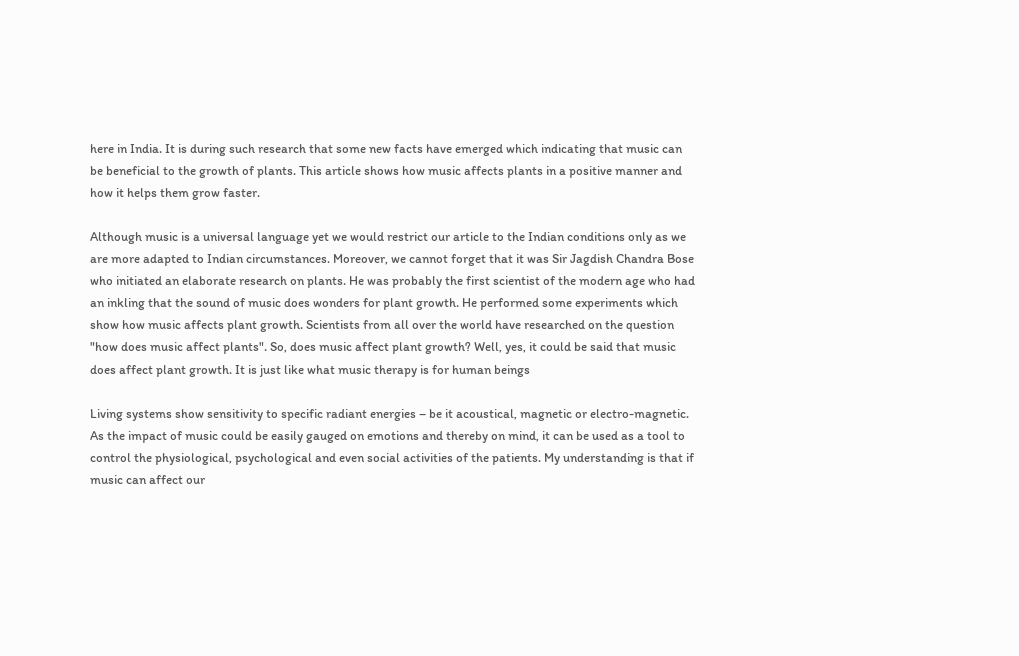here in India. It is during such research that some new facts have emerged which indicating that music can be beneficial to the growth of plants. This article shows how music affects plants in a positive manner and how it helps them grow faster.

Although music is a universal language yet we would restrict our article to the Indian conditions only as we are more adapted to Indian circumstances. Moreover, we cannot forget that it was Sir Jagdish Chandra Bose who initiated an elaborate research on plants. He was probably the first scientist of the modern age who had an inkling that the sound of music does wonders for plant growth. He performed some experiments which show how music affects plant growth. Scientists from all over the world have researched on the question "how does music affect plants". So, does music affect plant growth? Well, yes, it could be said that music does affect plant growth. It is just like what music therapy is for human beings

Living systems show sensitivity to specific radiant energies – be it acoustical, magnetic or electro-magnetic. As the impact of music could be easily gauged on emotions and thereby on mind, it can be used as a tool to control the physiological, psychological and even social activities of the patients. My understanding is that if music can affect our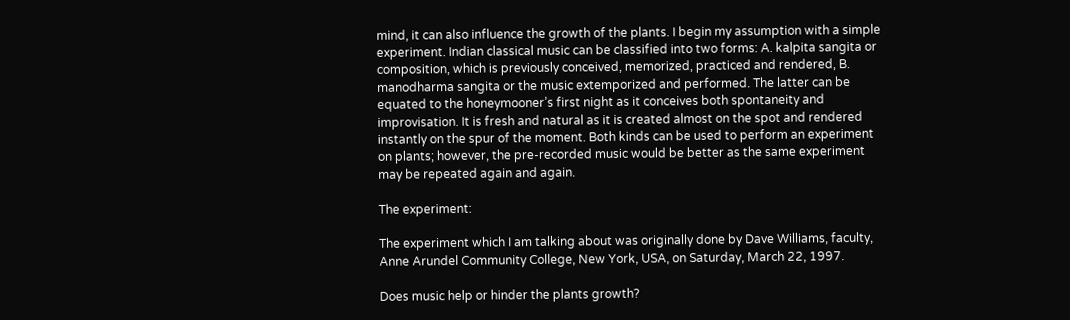mind, it can also influence the growth of the plants. I begin my assumption with a simple experiment. Indian classical music can be classified into two forms: A. kalpita sangita or composition, which is previously conceived, memorized, practiced and rendered, B. manodharma sangita or the music extemporized and performed. The latter can be equated to the honeymooner’s first night as it conceives both spontaneity and improvisation. It is fresh and natural as it is created almost on the spot and rendered instantly on the spur of the moment. Both kinds can be used to perform an experiment on plants; however, the pre-recorded music would be better as the same experiment may be repeated again and again.

The experiment:

The experiment which I am talking about was originally done by Dave Williams, faculty, Anne Arundel Community College, New York, USA, on Saturday, March 22, 1997.

Does music help or hinder the plants growth?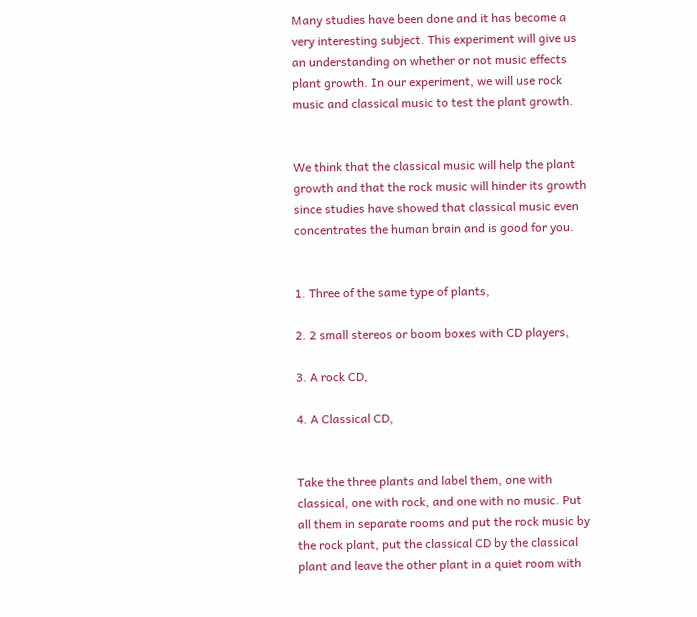Many studies have been done and it has become a very interesting subject. This experiment will give us an understanding on whether or not music effects plant growth. In our experiment, we will use rock music and classical music to test the plant growth.


We think that the classical music will help the plant growth and that the rock music will hinder its growth since studies have showed that classical music even concentrates the human brain and is good for you.


1. Three of the same type of plants,

2. 2 small stereos or boom boxes with CD players,

3. A rock CD,

4. A Classical CD,


Take the three plants and label them, one with classical, one with rock, and one with no music. Put all them in separate rooms and put the rock music by the rock plant, put the classical CD by the classical plant and leave the other plant in a quiet room with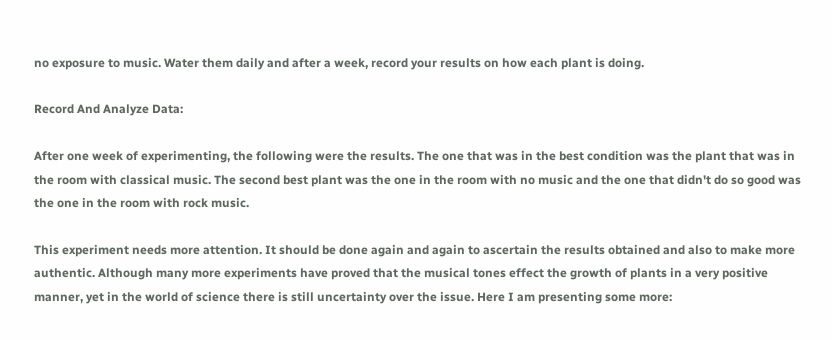no exposure to music. Water them daily and after a week, record your results on how each plant is doing.

Record And Analyze Data:

After one week of experimenting, the following were the results. The one that was in the best condition was the plant that was in the room with classical music. The second best plant was the one in the room with no music and the one that didn't do so good was the one in the room with rock music.

This experiment needs more attention. It should be done again and again to ascertain the results obtained and also to make more authentic. Although many more experiments have proved that the musical tones effect the growth of plants in a very positive manner, yet in the world of science there is still uncertainty over the issue. Here I am presenting some more: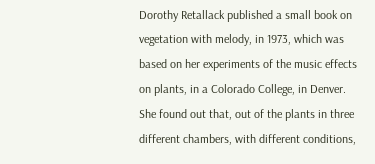Dorothy Retallack published a small book on vegetation with melody, in 1973, which was based on her experiments of the music effects on plants, in a Colorado College, in Denver. She found out that, out of the plants in three different chambers, with different conditions,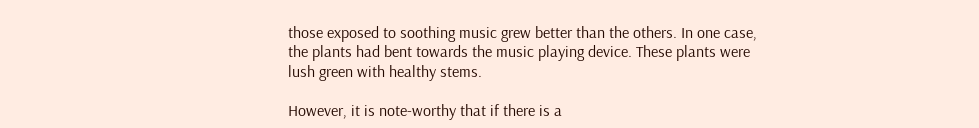those exposed to soothing music grew better than the others. In one case, the plants had bent towards the music playing device. These plants were lush green with healthy stems.

However, it is note-worthy that if there is a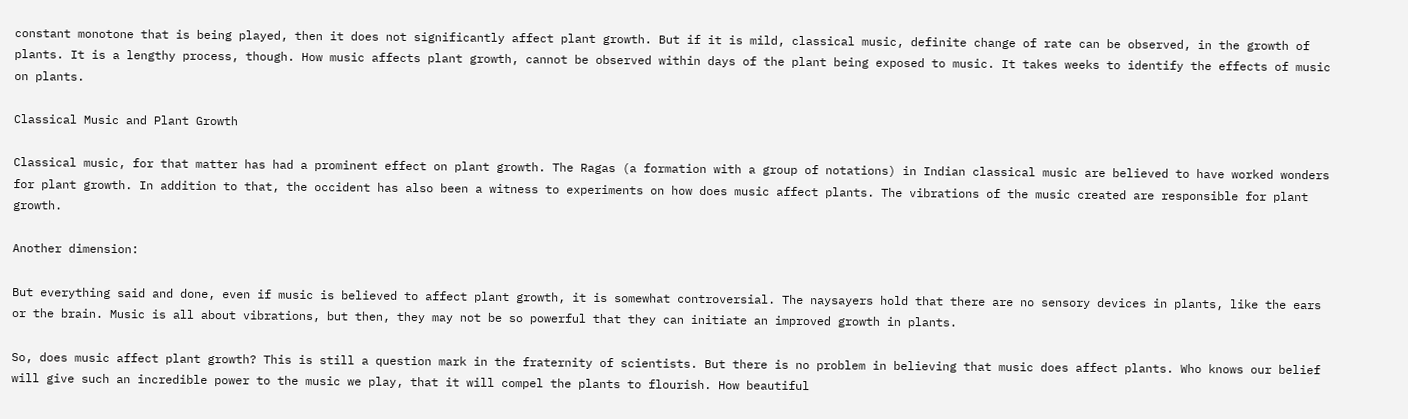constant monotone that is being played, then it does not significantly affect plant growth. But if it is mild, classical music, definite change of rate can be observed, in the growth of plants. It is a lengthy process, though. How music affects plant growth, cannot be observed within days of the plant being exposed to music. It takes weeks to identify the effects of music on plants.

Classical Music and Plant Growth

Classical music, for that matter has had a prominent effect on plant growth. The Ragas (a formation with a group of notations) in Indian classical music are believed to have worked wonders for plant growth. In addition to that, the occident has also been a witness to experiments on how does music affect plants. The vibrations of the music created are responsible for plant growth.

Another dimension:

But everything said and done, even if music is believed to affect plant growth, it is somewhat controversial. The naysayers hold that there are no sensory devices in plants, like the ears or the brain. Music is all about vibrations, but then, they may not be so powerful that they can initiate an improved growth in plants.

So, does music affect plant growth? This is still a question mark in the fraternity of scientists. But there is no problem in believing that music does affect plants. Who knows our belief will give such an incredible power to the music we play, that it will compel the plants to flourish. How beautiful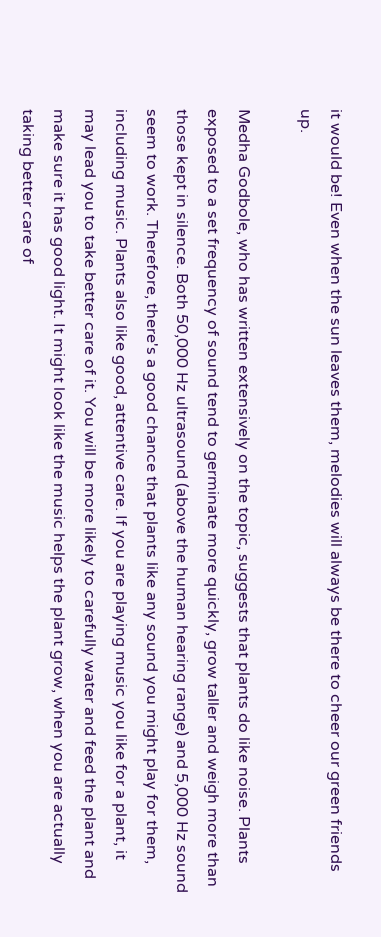it would be! Even when the sun leaves them, melodies will always be there to cheer our green friends up.

Medha Godbole, who has written extensively on the topic, suggests that plants do like noise. Plants exposed to a set frequency of sound tend to germinate more quickly, grow taller and weigh more than those kept in silence. Both 50,000 Hz ultrasound (above the human hearing range) and 5,000 Hz sound seem to work. Therefore, there's a good chance that plants like any sound you might play for them, including music. Plants also like good, attentive care. If you are playing music you like for a plant, it may lead you to take better care of it. You will be more likely to carefully water and feed the plant and make sure it has good light. It might look like the music helps the plant grow, when you are actually taking better care of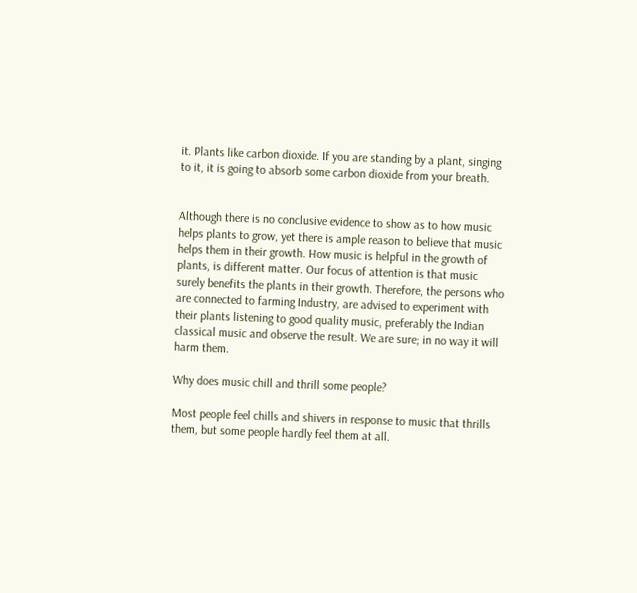it. Plants like carbon dioxide. If you are standing by a plant, singing to it, it is going to absorb some carbon dioxide from your breath.


Although there is no conclusive evidence to show as to how music helps plants to grow, yet there is ample reason to believe that music helps them in their growth. How music is helpful in the growth of plants, is different matter. Our focus of attention is that music surely benefits the plants in their growth. Therefore, the persons who are connected to farming Industry, are advised to experiment with their plants listening to good quality music, preferably the Indian classical music and observe the result. We are sure; in no way it will harm them.

Why does music chill and thrill some people?

Most people feel chills and shivers in response to music that thrills them, but some people hardly feel them at all.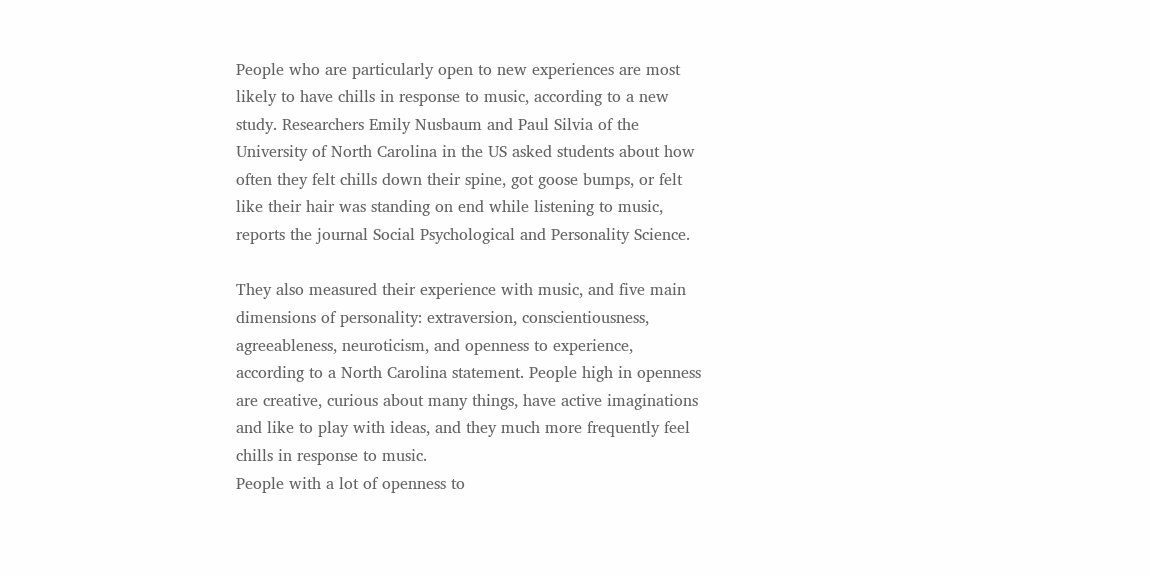People who are particularly open to new experiences are most likely to have chills in response to music, according to a new study. Researchers Emily Nusbaum and Paul Silvia of the University of North Carolina in the US asked students about how often they felt chills down their spine, got goose bumps, or felt like their hair was standing on end while listening to music, reports the journal Social Psychological and Personality Science.

They also measured their experience with music, and five main dimensions of personality: extraversion, conscientiousness, agreeableness, neuroticism, and openness to experience, according to a North Carolina statement. People high in openness are creative, curious about many things, have active imaginations and like to play with ideas, and they much more frequently feel chills in response to music.
People with a lot of openness to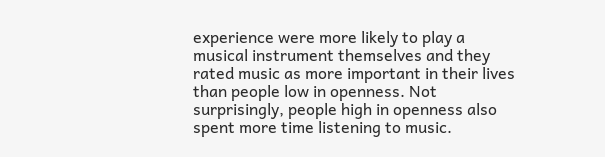experience were more likely to play a musical instrument themselves and they rated music as more important in their lives than people low in openness. Not surprisingly, people high in openness also spent more time listening to music.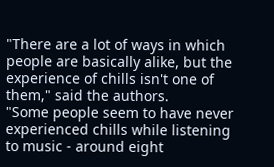"There are a lot of ways in which people are basically alike, but the experience of chills isn't one of them," said the authors.
"Some people seem to have never experienced chills while listening to music - around eight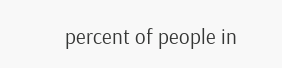percent of people in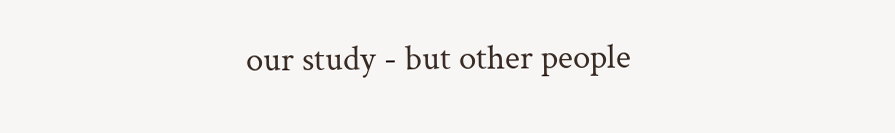our study - but other people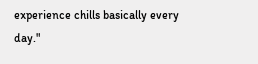experience chills basically every day."